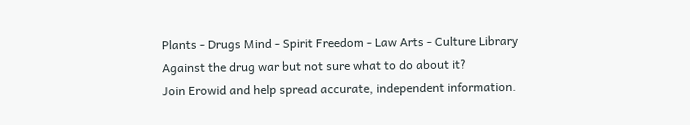Plants - Drugs Mind - Spirit Freedom - Law Arts - Culture Library
Against the drug war but not sure what to do about it?
Join Erowid and help spread accurate, independent information.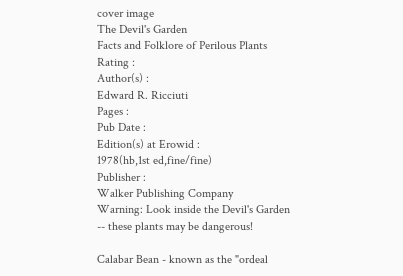cover image
The Devil's Garden
Facts and Folklore of Perilous Plants
Rating :
Author(s) :
Edward R. Ricciuti
Pages :
Pub Date :
Edition(s) at Erowid :
1978(hb,1st ed,fine/fine)
Publisher :
Walker Publishing Company
Warning: Look inside the Devil's Garden -- these plants may be dangerous!

Calabar Bean - known as the "ordeal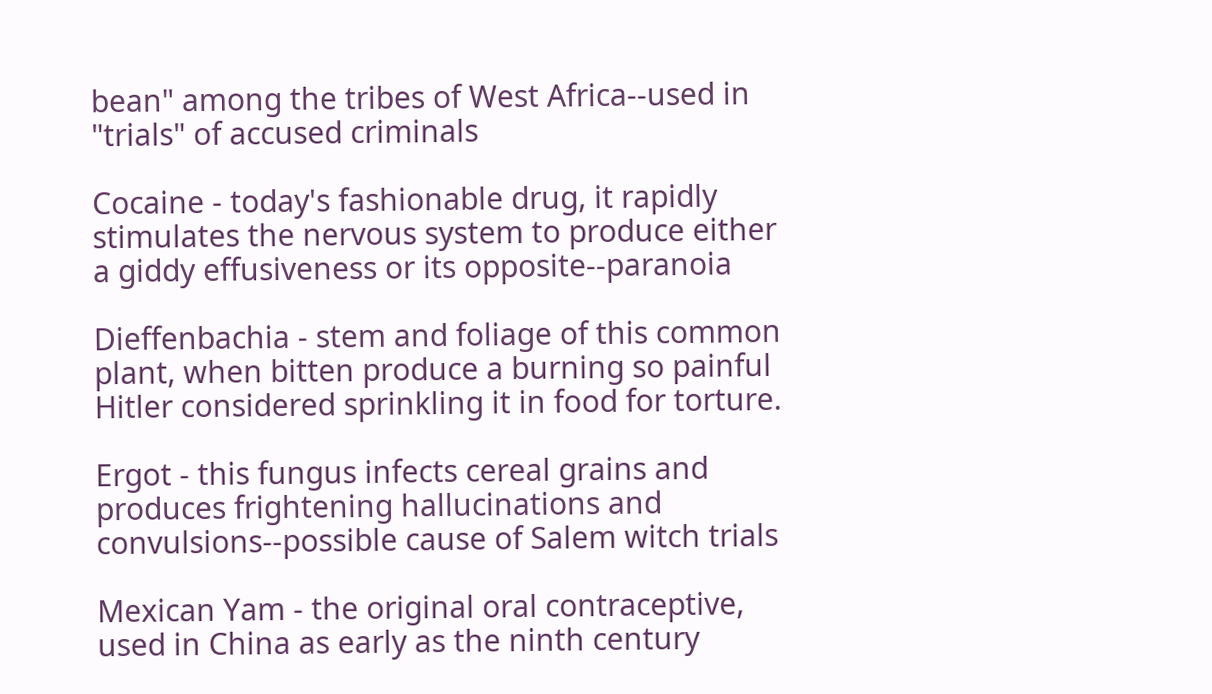bean" among the tribes of West Africa--used in "trials" of accused criminals

Cocaine - today's fashionable drug, it rapidly stimulates the nervous system to produce either a giddy effusiveness or its opposite--paranoia

Dieffenbachia - stem and foliage of this common plant, when bitten produce a burning so painful Hitler considered sprinkling it in food for torture.

Ergot - this fungus infects cereal grains and produces frightening hallucinations and convulsions--possible cause of Salem witch trials

Mexican Yam - the original oral contraceptive, used in China as early as the ninth century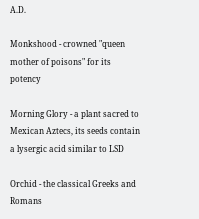A.D.

Monkshood - crowned "queen mother of poisons" for its potency

Morning Glory - a plant sacred to Mexican Aztecs, its seeds contain a lysergic acid similar to LSD

Orchid - the classical Greeks and Romans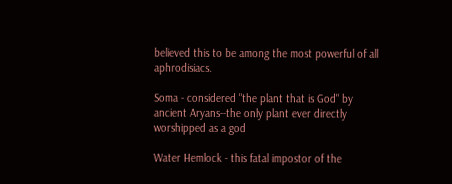believed this to be among the most powerful of all aphrodisiacs.

Soma - considered "the plant that is God" by ancient Aryans--the only plant ever directly worshipped as a god

Water Hemlock - this fatal impostor of the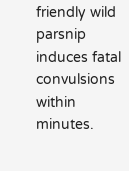friendly wild parsnip induces fatal convulsions within minutes.